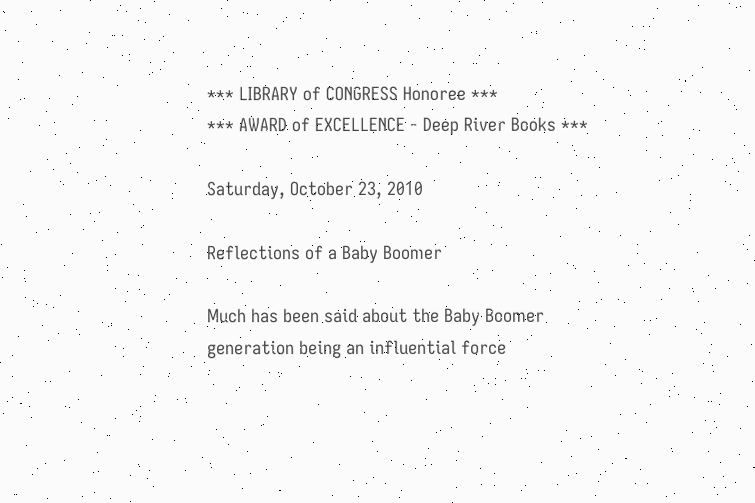*** LIBRARY of CONGRESS Honoree ***
*** AWARD of EXCELLENCE - Deep River Books ***

Saturday, October 23, 2010

Reflections of a Baby Boomer

Much has been said about the Baby Boomer generation being an influential force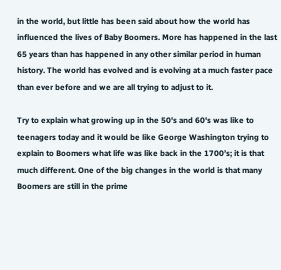in the world, but little has been said about how the world has influenced the lives of Baby Boomers. More has happened in the last 65 years than has happened in any other similar period in human history. The world has evolved and is evolving at a much faster pace than ever before and we are all trying to adjust to it.

Try to explain what growing up in the 50's and 60's was like to teenagers today and it would be like George Washington trying to explain to Boomers what life was like back in the 1700’s; it is that much different. One of the big changes in the world is that many Boomers are still in the prime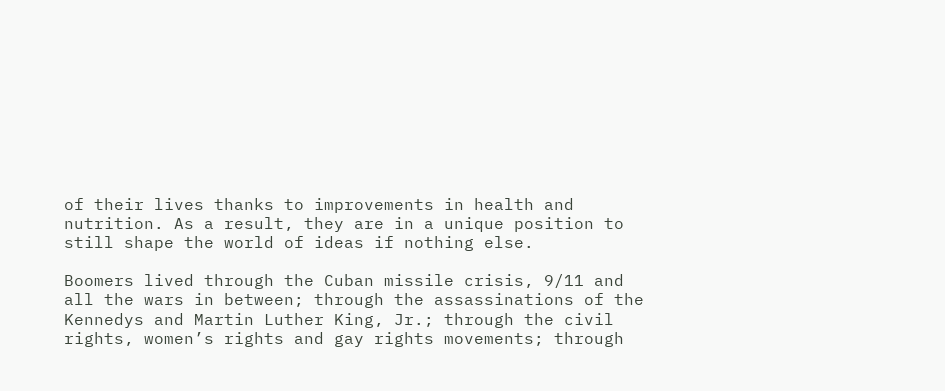of their lives thanks to improvements in health and nutrition. As a result, they are in a unique position to still shape the world of ideas if nothing else.

Boomers lived through the Cuban missile crisis, 9/11 and all the wars in between; through the assassinations of the Kennedys and Martin Luther King, Jr.; through the civil rights, women’s rights and gay rights movements; through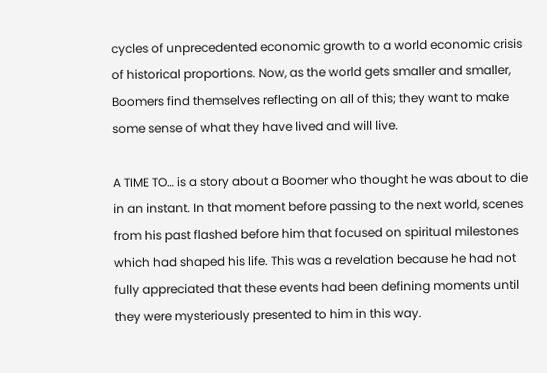cycles of unprecedented economic growth to a world economic crisis of historical proportions. Now, as the world gets smaller and smaller, Boomers find themselves reflecting on all of this; they want to make some sense of what they have lived and will live.

A TIME TO… is a story about a Boomer who thought he was about to die in an instant. In that moment before passing to the next world, scenes from his past flashed before him that focused on spiritual milestones which had shaped his life. This was a revelation because he had not fully appreciated that these events had been defining moments until they were mysteriously presented to him in this way.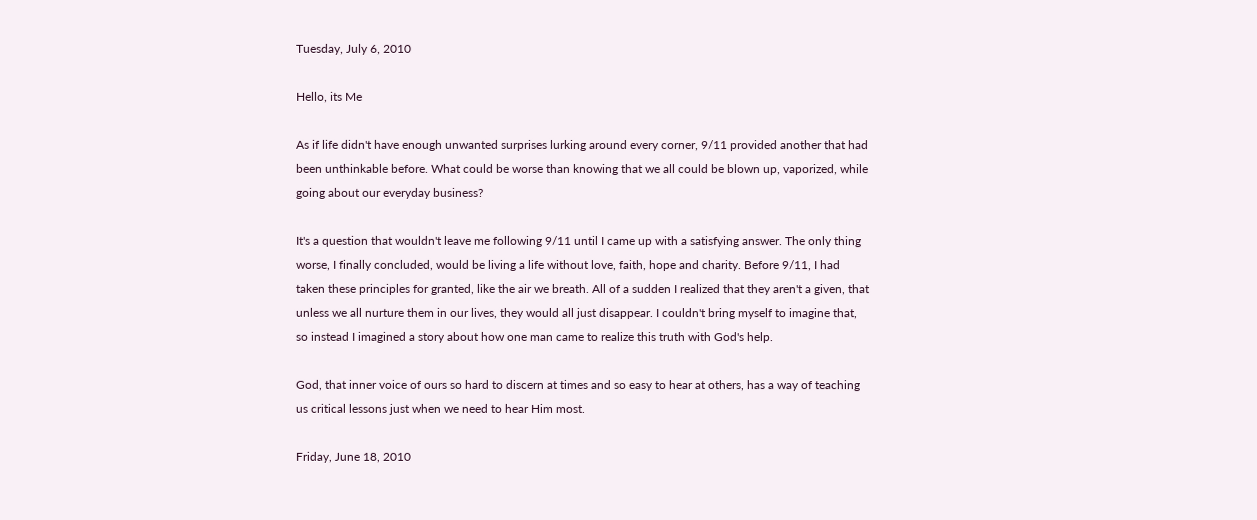Tuesday, July 6, 2010

Hello, its Me

As if life didn't have enough unwanted surprises lurking around every corner, 9/11 provided another that had been unthinkable before. What could be worse than knowing that we all could be blown up, vaporized, while going about our everyday business?

It's a question that wouldn't leave me following 9/11 until I came up with a satisfying answer. The only thing worse, I finally concluded, would be living a life without love, faith, hope and charity. Before 9/11, I had taken these principles for granted, like the air we breath. All of a sudden I realized that they aren't a given, that unless we all nurture them in our lives, they would all just disappear. I couldn't bring myself to imagine that, so instead I imagined a story about how one man came to realize this truth with God's help.

God, that inner voice of ours so hard to discern at times and so easy to hear at others, has a way of teaching us critical lessons just when we need to hear Him most.

Friday, June 18, 2010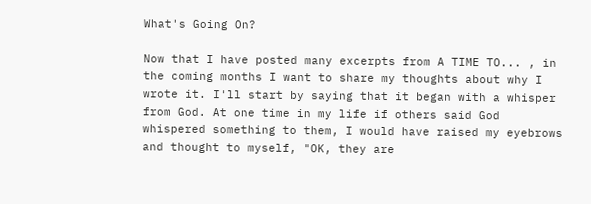What's Going On?

Now that I have posted many excerpts from A TIME TO... , in the coming months I want to share my thoughts about why I wrote it. I'll start by saying that it began with a whisper from God. At one time in my life if others said God whispered something to them, I would have raised my eyebrows and thought to myself, "OK, they are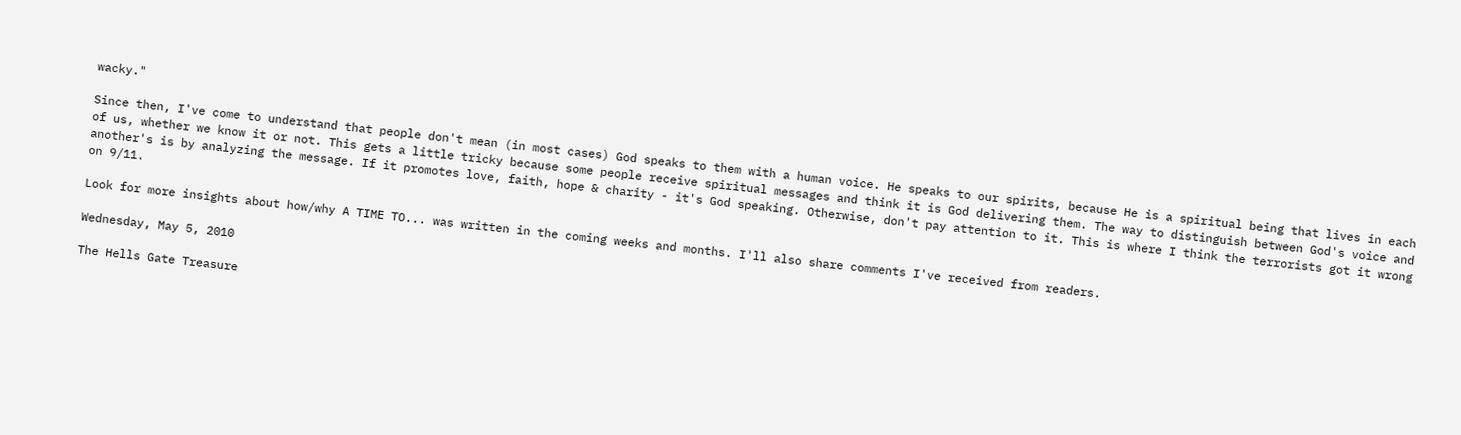wacky."

Since then, I've come to understand that people don't mean (in most cases) God speaks to them with a human voice. He speaks to our spirits, because He is a spiritual being that lives in each of us, whether we know it or not. This gets a little tricky because some people receive spiritual messages and think it is God delivering them. The way to distinguish between God's voice and another's is by analyzing the message. If it promotes love, faith, hope & charity - it's God speaking. Otherwise, don't pay attention to it. This is where I think the terrorists got it wrong on 9/11.

Look for more insights about how/why A TIME TO... was written in the coming weeks and months. I'll also share comments I've received from readers.

Wednesday, May 5, 2010

The Hells Gate Treasure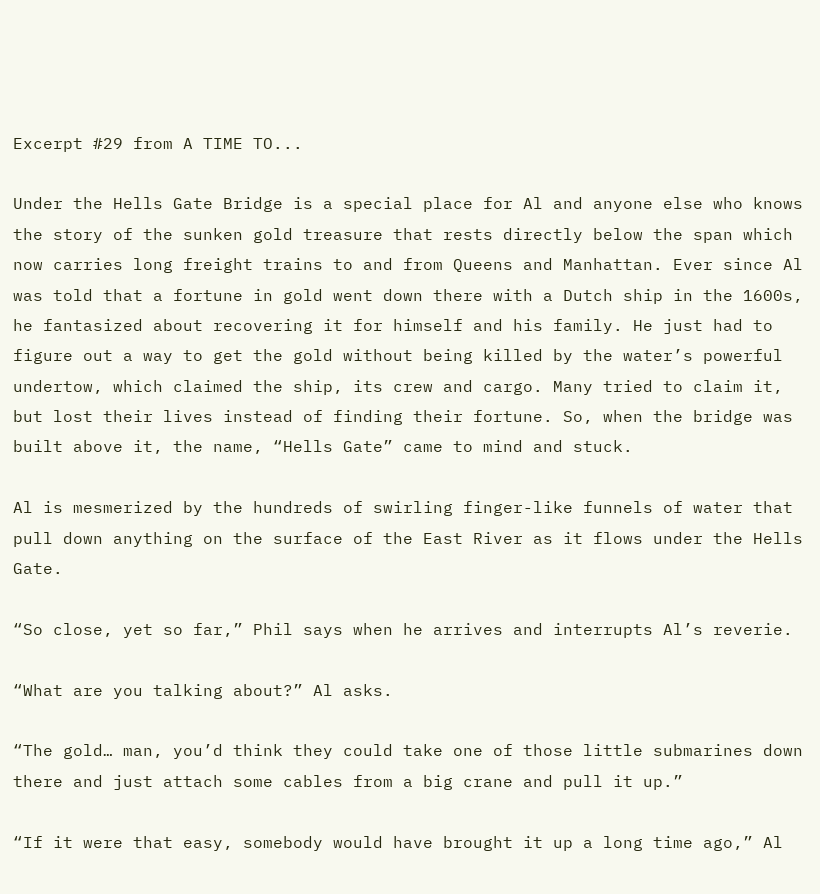Excerpt #29 from A TIME TO...

Under the Hells Gate Bridge is a special place for Al and anyone else who knows the story of the sunken gold treasure that rests directly below the span which now carries long freight trains to and from Queens and Manhattan. Ever since Al was told that a fortune in gold went down there with a Dutch ship in the 1600s, he fantasized about recovering it for himself and his family. He just had to figure out a way to get the gold without being killed by the water’s powerful undertow, which claimed the ship, its crew and cargo. Many tried to claim it, but lost their lives instead of finding their fortune. So, when the bridge was built above it, the name, “Hells Gate” came to mind and stuck.

Al is mesmerized by the hundreds of swirling finger-like funnels of water that pull down anything on the surface of the East River as it flows under the Hells Gate.

“So close, yet so far,” Phil says when he arrives and interrupts Al’s reverie.

“What are you talking about?” Al asks.

“The gold… man, you’d think they could take one of those little submarines down there and just attach some cables from a big crane and pull it up.”

“If it were that easy, somebody would have brought it up a long time ago,” Al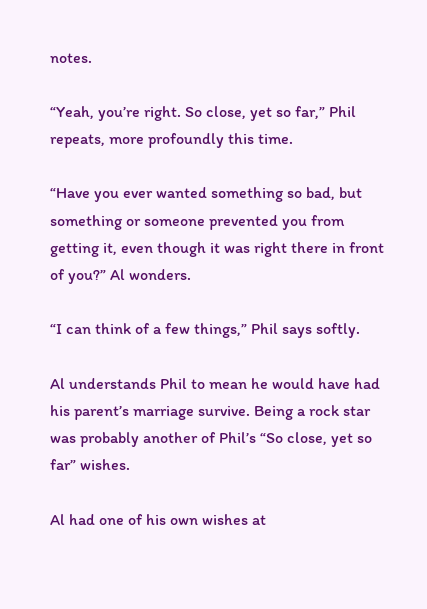notes.

“Yeah, you’re right. So close, yet so far,” Phil repeats, more profoundly this time.

“Have you ever wanted something so bad, but something or someone prevented you from getting it, even though it was right there in front of you?” Al wonders.

“I can think of a few things,” Phil says softly.

Al understands Phil to mean he would have had his parent’s marriage survive. Being a rock star was probably another of Phil’s “So close, yet so far” wishes.

Al had one of his own wishes at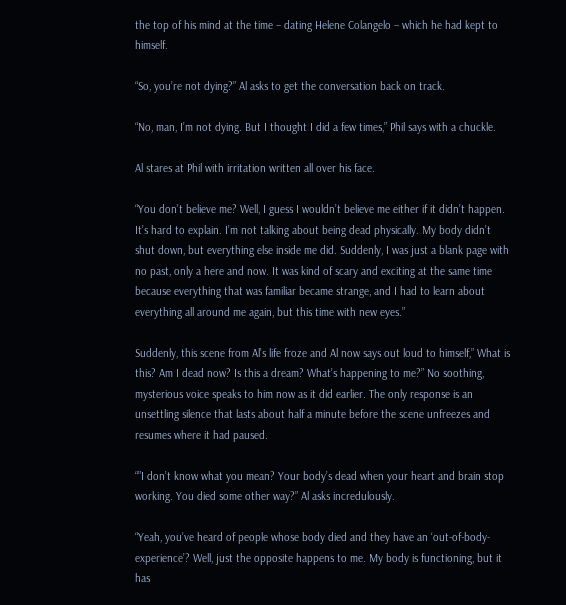the top of his mind at the time – dating Helene Colangelo – which he had kept to himself.

“So, you’re not dying?” Al asks to get the conversation back on track.

“No, man, I’m not dying. But I thought I did a few times,” Phil says with a chuckle.

Al stares at Phil with irritation written all over his face.

“You don’t believe me? Well, I guess I wouldn’t believe me either if it didn’t happen. It’s hard to explain. I’m not talking about being dead physically. My body didn’t shut down, but everything else inside me did. Suddenly, I was just a blank page with no past, only a here and now. It was kind of scary and exciting at the same time because everything that was familiar became strange, and I had to learn about everything all around me again, but this time with new eyes.”

Suddenly, this scene from Al’s life froze and Al now says out loud to himself,” What is this? Am I dead now? Is this a dream? What’s happening to me?” No soothing, mysterious voice speaks to him now as it did earlier. The only response is an unsettling silence that lasts about half a minute before the scene unfreezes and resumes where it had paused.

“”I don’t know what you mean? Your body’s dead when your heart and brain stop working. You died some other way?” Al asks incredulously.

“Yeah, you’ve heard of people whose body died and they have an ‘out-of-body-experience’? Well, just the opposite happens to me. My body is functioning, but it has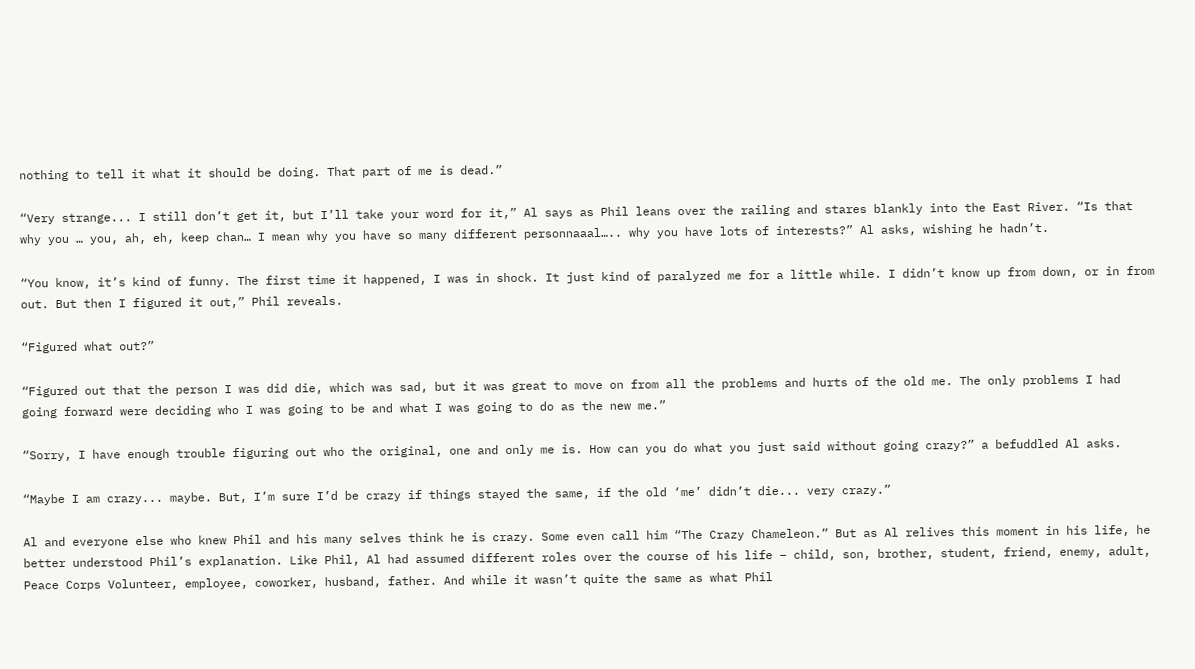nothing to tell it what it should be doing. That part of me is dead.”

“Very strange... I still don’t get it, but I’ll take your word for it,” Al says as Phil leans over the railing and stares blankly into the East River. “Is that why you … you, ah, eh, keep chan… I mean why you have so many different personnaaal….. why you have lots of interests?” Al asks, wishing he hadn’t.

“You know, it’s kind of funny. The first time it happened, I was in shock. It just kind of paralyzed me for a little while. I didn’t know up from down, or in from out. But then I figured it out,” Phil reveals.

“Figured what out?”

“Figured out that the person I was did die, which was sad, but it was great to move on from all the problems and hurts of the old me. The only problems I had going forward were deciding who I was going to be and what I was going to do as the new me.”

“Sorry, I have enough trouble figuring out who the original, one and only me is. How can you do what you just said without going crazy?” a befuddled Al asks.

“Maybe I am crazy... maybe. But, I’m sure I’d be crazy if things stayed the same, if the old ‘me’ didn’t die... very crazy.”

Al and everyone else who knew Phil and his many selves think he is crazy. Some even call him “The Crazy Chameleon.” But as Al relives this moment in his life, he better understood Phil’s explanation. Like Phil, Al had assumed different roles over the course of his life – child, son, brother, student, friend, enemy, adult, Peace Corps Volunteer, employee, coworker, husband, father. And while it wasn’t quite the same as what Phil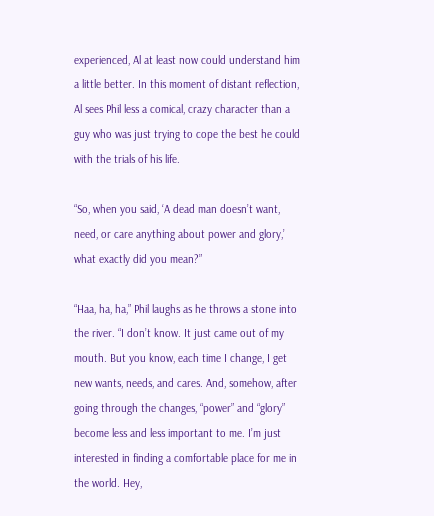experienced, Al at least now could understand him a little better. In this moment of distant reflection, Al sees Phil less a comical, crazy character than a guy who was just trying to cope the best he could with the trials of his life.

“So, when you said, ‘A dead man doesn’t want, need, or care anything about power and glory,’ what exactly did you mean?”

“Haa, ha, ha,” Phil laughs as he throws a stone into the river. “I don’t know. It just came out of my mouth. But you know, each time I change, I get new wants, needs, and cares. And, somehow, after going through the changes, “power” and “glory” become less and less important to me. I’m just interested in finding a comfortable place for me in the world. Hey,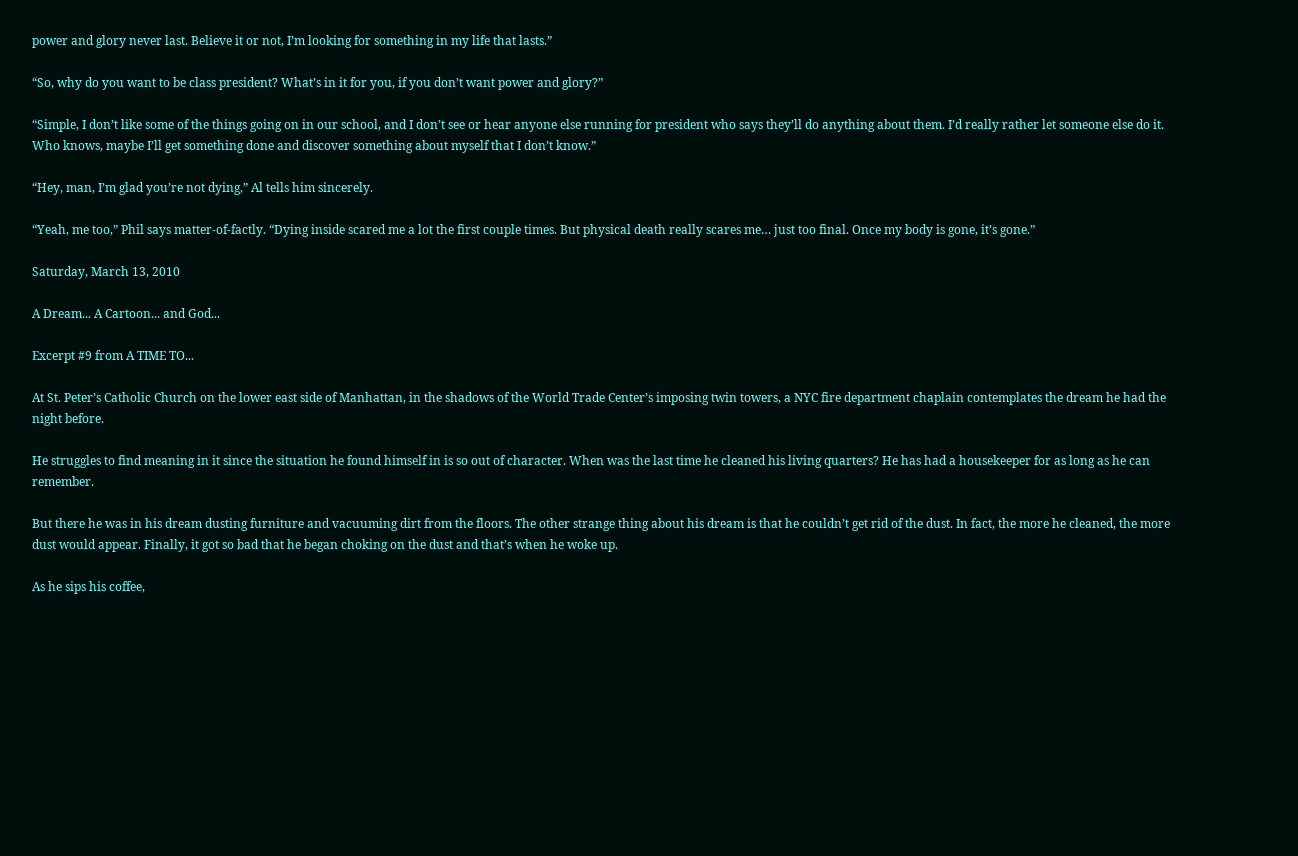power and glory never last. Believe it or not, I’m looking for something in my life that lasts.”

“So, why do you want to be class president? What’s in it for you, if you don’t want power and glory?”

“Simple, I don’t like some of the things going on in our school, and I don’t see or hear anyone else running for president who says they’ll do anything about them. I’d really rather let someone else do it. Who knows, maybe I’ll get something done and discover something about myself that I don’t know.”

“Hey, man, I’m glad you’re not dying,” Al tells him sincerely.

“Yeah, me too,” Phil says matter-of-factly. “Dying inside scared me a lot the first couple times. But physical death really scares me… just too final. Once my body is gone, it’s gone.”

Saturday, March 13, 2010

A Dream... A Cartoon... and God...

Excerpt #9 from A TIME TO...

At St. Peter’s Catholic Church on the lower east side of Manhattan, in the shadows of the World Trade Center’s imposing twin towers, a NYC fire department chaplain contemplates the dream he had the night before.

He struggles to find meaning in it since the situation he found himself in is so out of character. When was the last time he cleaned his living quarters? He has had a housekeeper for as long as he can remember.

But there he was in his dream dusting furniture and vacuuming dirt from the floors. The other strange thing about his dream is that he couldn’t get rid of the dust. In fact, the more he cleaned, the more dust would appear. Finally, it got so bad that he began choking on the dust and that’s when he woke up.

As he sips his coffee,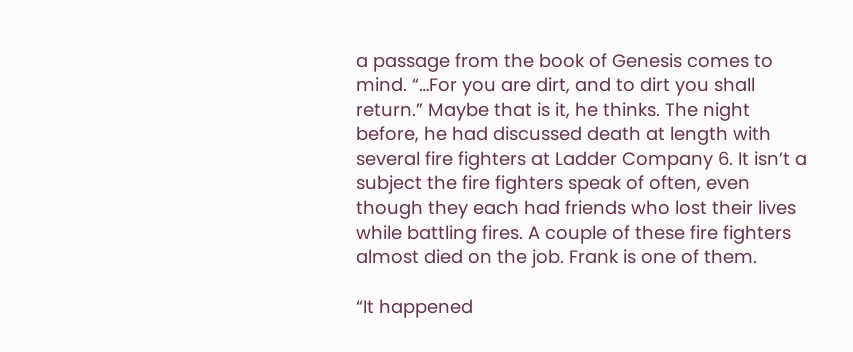a passage from the book of Genesis comes to mind. “…For you are dirt, and to dirt you shall return.” Maybe that is it, he thinks. The night before, he had discussed death at length with several fire fighters at Ladder Company 6. It isn’t a subject the fire fighters speak of often, even though they each had friends who lost their lives while battling fires. A couple of these fire fighters almost died on the job. Frank is one of them.

“It happened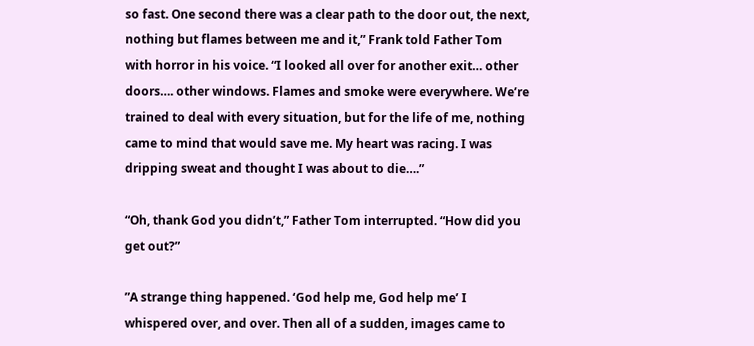so fast. One second there was a clear path to the door out, the next, nothing but flames between me and it,” Frank told Father Tom with horror in his voice. “I looked all over for another exit… other doors…. other windows. Flames and smoke were everywhere. We’re trained to deal with every situation, but for the life of me, nothing came to mind that would save me. My heart was racing. I was dripping sweat and thought I was about to die….”

“Oh, thank God you didn’t,” Father Tom interrupted. “How did you get out?”

”A strange thing happened. ‘God help me, God help me’ I whispered over, and over. Then all of a sudden, images came to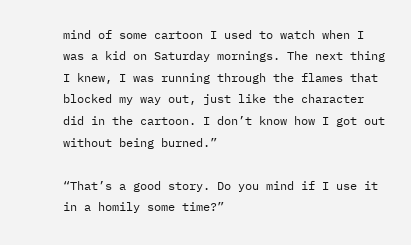mind of some cartoon I used to watch when I was a kid on Saturday mornings. The next thing I knew, I was running through the flames that blocked my way out, just like the character did in the cartoon. I don’t know how I got out without being burned.”

“That’s a good story. Do you mind if I use it in a homily some time?”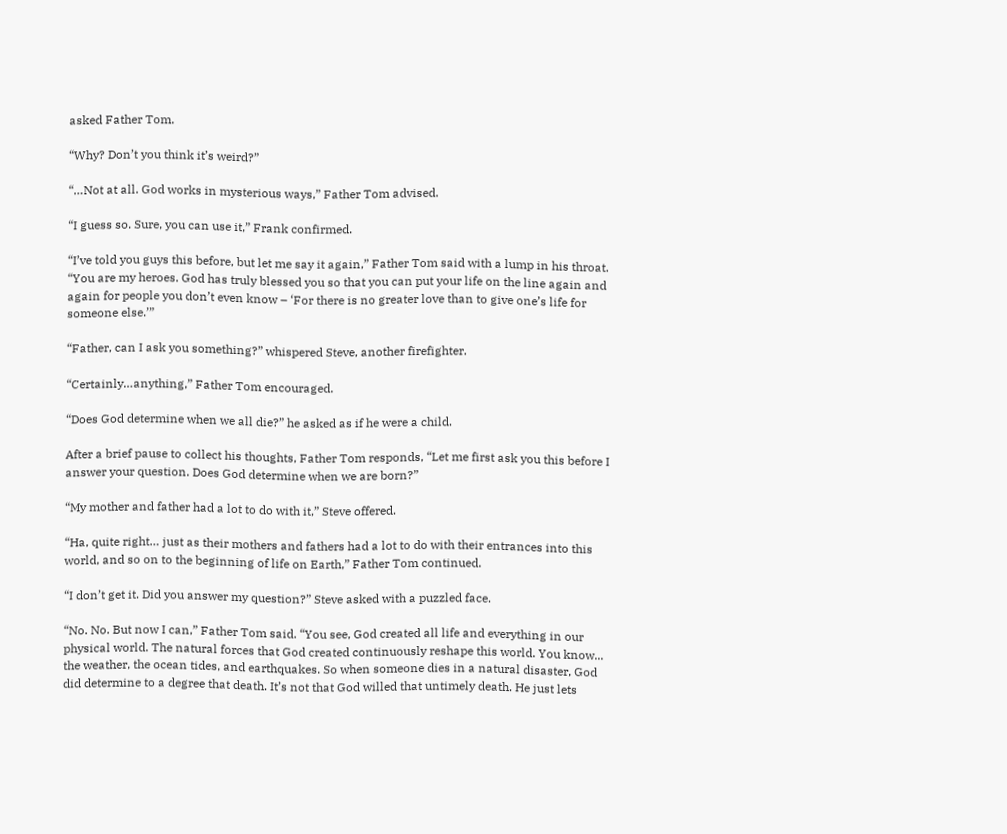asked Father Tom.

“Why? Don’t you think it’s weird?”

“…Not at all. God works in mysterious ways,” Father Tom advised.

“I guess so. Sure, you can use it,” Frank confirmed.

“I’ve told you guys this before, but let me say it again,” Father Tom said with a lump in his throat. “You are my heroes. God has truly blessed you so that you can put your life on the line again and again for people you don’t even know – ‘For there is no greater love than to give one’s life for someone else.’”

“Father, can I ask you something?” whispered Steve, another firefighter.

“Certainly…anything,” Father Tom encouraged.

“Does God determine when we all die?” he asked as if he were a child.

After a brief pause to collect his thoughts, Father Tom responds, “Let me first ask you this before I answer your question. Does God determine when we are born?”

“My mother and father had a lot to do with it,” Steve offered.

“Ha, quite right… just as their mothers and fathers had a lot to do with their entrances into this world, and so on to the beginning of life on Earth,” Father Tom continued.

“I don’t get it. Did you answer my question?” Steve asked with a puzzled face.

“No. No. But now I can,” Father Tom said. “You see, God created all life and everything in our physical world. The natural forces that God created continuously reshape this world. You know... the weather, the ocean tides, and earthquakes. So when someone dies in a natural disaster, God did determine to a degree that death. It’s not that God willed that untimely death. He just lets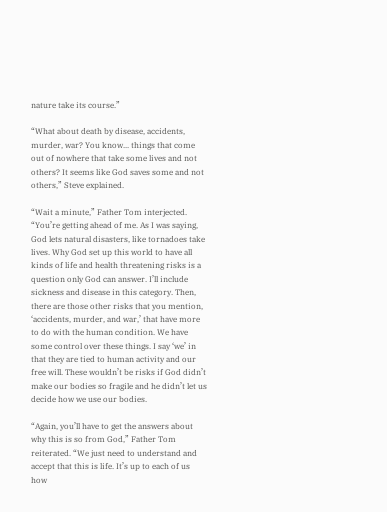nature take its course.”

“What about death by disease, accidents, murder, war? You know... things that come out of nowhere that take some lives and not others? It seems like God saves some and not others,” Steve explained.

“Wait a minute,” Father Tom interjected. “You’re getting ahead of me. As I was saying, God lets natural disasters, like tornadoes take lives. Why God set up this world to have all kinds of life and health threatening risks is a question only God can answer. I’ll include sickness and disease in this category. Then, there are those other risks that you mention, ‘accidents, murder, and war,’ that have more to do with the human condition. We have some control over these things. I say ‘we’ in that they are tied to human activity and our free will. These wouldn’t be risks if God didn’t make our bodies so fragile and he didn’t let us decide how we use our bodies.

“Again, you’ll have to get the answers about why this is so from God,” Father Tom reiterated. “We just need to understand and accept that this is life. It’s up to each of us how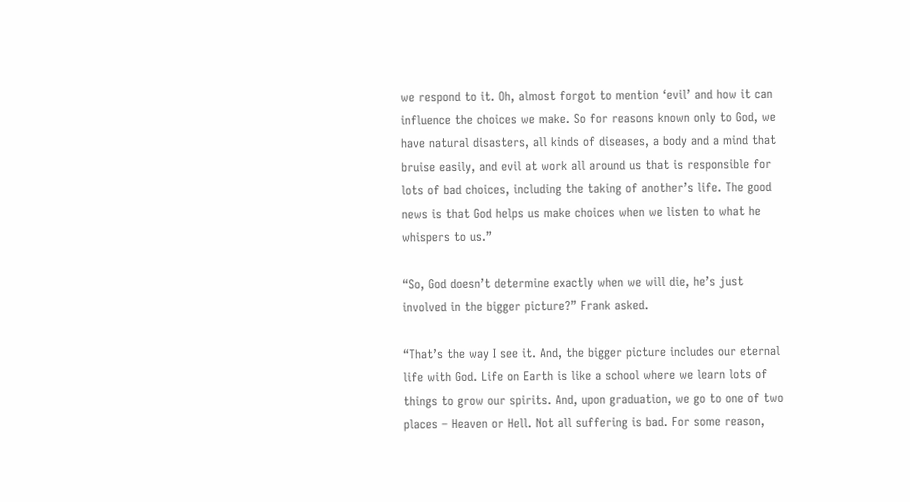we respond to it. Oh, almost forgot to mention ‘evil’ and how it can influence the choices we make. So for reasons known only to God, we have natural disasters, all kinds of diseases, a body and a mind that bruise easily, and evil at work all around us that is responsible for lots of bad choices, including the taking of another’s life. The good news is that God helps us make choices when we listen to what he whispers to us.”

“So, God doesn’t determine exactly when we will die, he’s just involved in the bigger picture?” Frank asked.

“That’s the way I see it. And, the bigger picture includes our eternal life with God. Life on Earth is like a school where we learn lots of things to grow our spirits. And, upon graduation, we go to one of two places – Heaven or Hell. Not all suffering is bad. For some reason,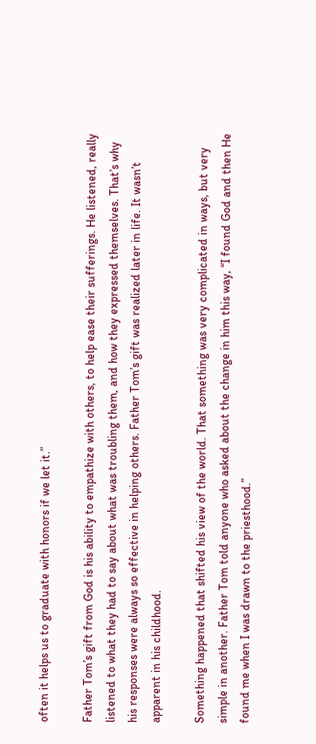often it helps us to graduate with honors if we let it.”

Father Tom’s gift from God is his ability to empathize with others, to help ease their sufferings. He listened, really listened to what they had to say about what was troubling them, and how they expressed themselves. That’s why his responses were always so effective in helping others. Father Tom’s gift was realized later in life. It wasn’t apparent in his childhood.

Something happened that shifted his view of the world. That something was very complicated in ways, but very simple in another. Father Tom told anyone who asked about the change in him this way, “I found God and then He found me when I was drawn to the priesthood.”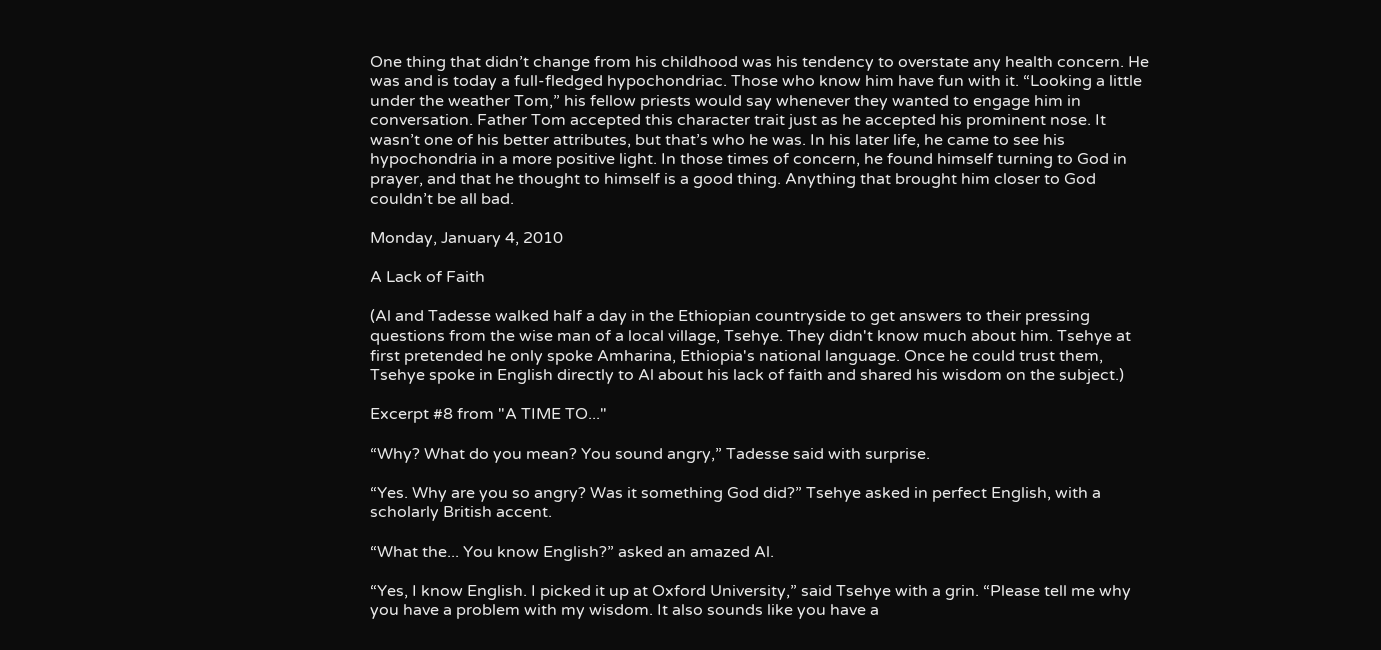One thing that didn’t change from his childhood was his tendency to overstate any health concern. He was and is today a full-fledged hypochondriac. Those who know him have fun with it. “Looking a little under the weather Tom,” his fellow priests would say whenever they wanted to engage him in conversation. Father Tom accepted this character trait just as he accepted his prominent nose. It wasn’t one of his better attributes, but that’s who he was. In his later life, he came to see his hypochondria in a more positive light. In those times of concern, he found himself turning to God in prayer, and that he thought to himself is a good thing. Anything that brought him closer to God couldn’t be all bad.

Monday, January 4, 2010

A Lack of Faith

(Al and Tadesse walked half a day in the Ethiopian countryside to get answers to their pressing questions from the wise man of a local village, Tsehye. They didn't know much about him. Tsehye at first pretended he only spoke Amharina, Ethiopia's national language. Once he could trust them, Tsehye spoke in English directly to Al about his lack of faith and shared his wisdom on the subject.)

Excerpt #8 from "A TIME TO..."

“Why? What do you mean? You sound angry,” Tadesse said with surprise.

“Yes. Why are you so angry? Was it something God did?” Tsehye asked in perfect English, with a scholarly British accent.

“What the... You know English?” asked an amazed Al.

“Yes, I know English. I picked it up at Oxford University,” said Tsehye with a grin. “Please tell me why you have a problem with my wisdom. It also sounds like you have a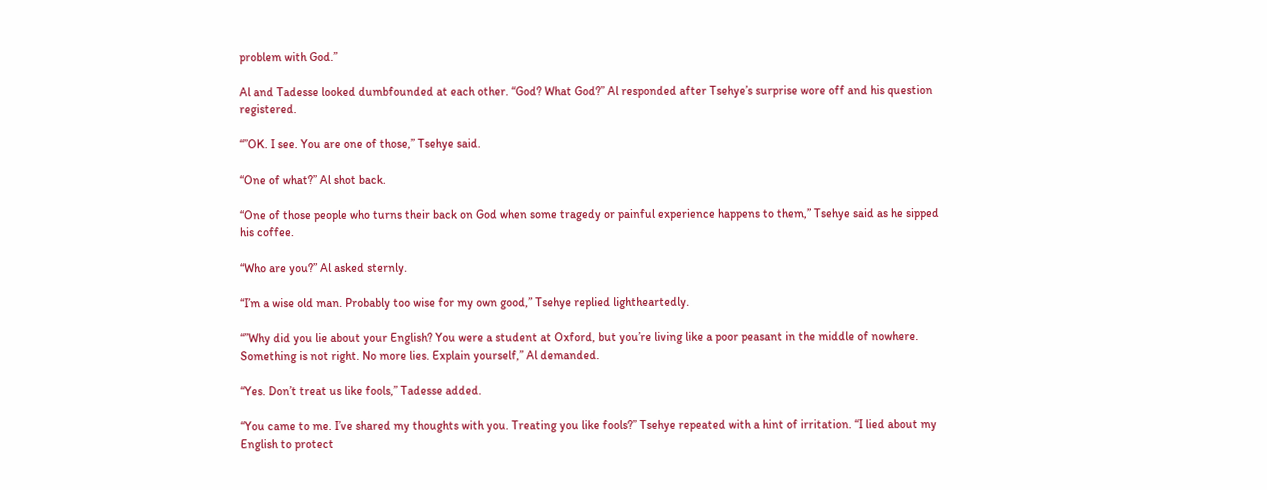problem with God.”

Al and Tadesse looked dumbfounded at each other. “God? What God?” Al responded after Tsehye’s surprise wore off and his question registered.

“”OK. I see. You are one of those,” Tsehye said.

“One of what?” Al shot back.

“One of those people who turns their back on God when some tragedy or painful experience happens to them,” Tsehye said as he sipped his coffee.

“Who are you?” Al asked sternly.

“I’m a wise old man. Probably too wise for my own good,” Tsehye replied lightheartedly.

“”Why did you lie about your English? You were a student at Oxford, but you’re living like a poor peasant in the middle of nowhere. Something is not right. No more lies. Explain yourself,” Al demanded.

“Yes. Don’t treat us like fools,” Tadesse added.

“You came to me. I’ve shared my thoughts with you. Treating you like fools?” Tsehye repeated with a hint of irritation. “I lied about my English to protect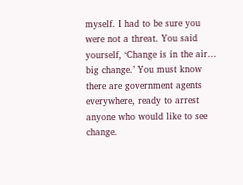myself. I had to be sure you were not a threat. You said yourself, ‘Change is in the air... big change.’ You must know there are government agents everywhere, ready to arrest anyone who would like to see change.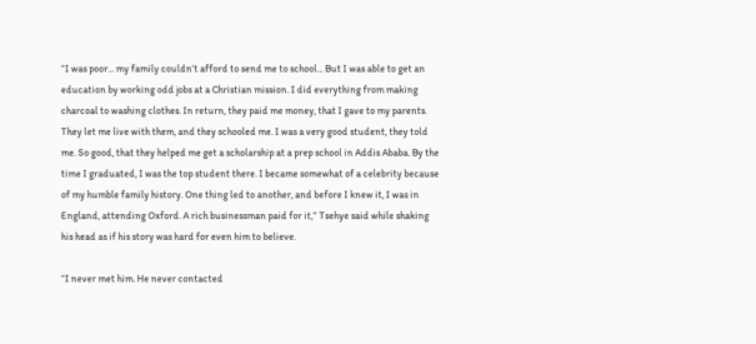“I was poor... my family couldn’t afford to send me to school... But I was able to get an education by working odd jobs at a Christian mission. I did everything from making charcoal to washing clothes. In return, they paid me money, that I gave to my parents. They let me live with them, and they schooled me. I was a very good student, they told me. So good, that they helped me get a scholarship at a prep school in Addis Ababa. By the time I graduated, I was the top student there. I became somewhat of a celebrity because of my humble family history. One thing led to another, and before I knew it, I was in England, attending Oxford. A rich businessman paid for it,” Tsehye said while shaking his head as if his story was hard for even him to believe.

“I never met him. He never contacted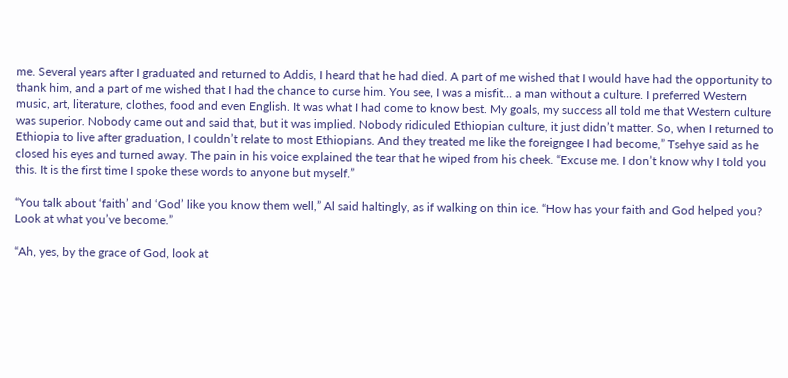me. Several years after I graduated and returned to Addis, I heard that he had died. A part of me wished that I would have had the opportunity to thank him, and a part of me wished that I had the chance to curse him. You see, I was a misfit... a man without a culture. I preferred Western music, art, literature, clothes, food and even English. It was what I had come to know best. My goals, my success all told me that Western culture was superior. Nobody came out and said that, but it was implied. Nobody ridiculed Ethiopian culture, it just didn’t matter. So, when I returned to Ethiopia to live after graduation, I couldn’t relate to most Ethiopians. And they treated me like the foreigngee I had become,” Tsehye said as he closed his eyes and turned away. The pain in his voice explained the tear that he wiped from his cheek. “Excuse me. I don’t know why I told you this. It is the first time I spoke these words to anyone but myself.”

“You talk about ‘faith’ and ‘God’ like you know them well,” Al said haltingly, as if walking on thin ice. “How has your faith and God helped you? Look at what you’ve become.”

“Ah, yes, by the grace of God, look at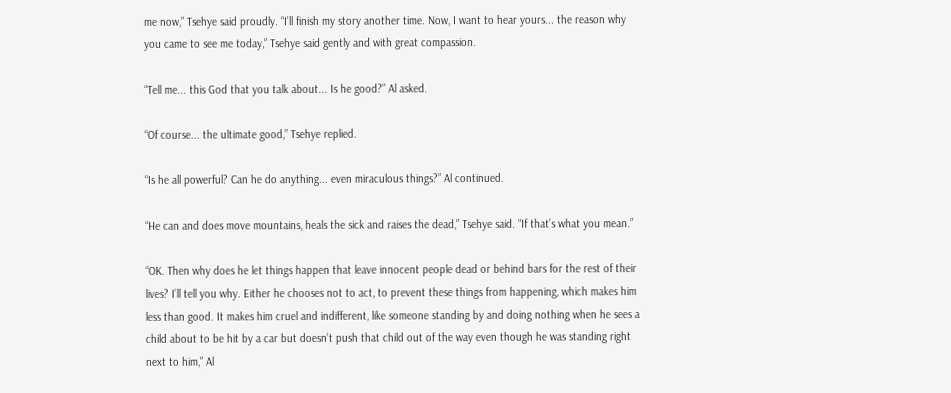me now,” Tsehye said proudly. “I’ll finish my story another time. Now, I want to hear yours... the reason why you came to see me today,” Tsehye said gently and with great compassion.

“Tell me... this God that you talk about... Is he good?” Al asked.

“Of course... the ultimate good,” Tsehye replied.

“Is he all powerful? Can he do anything... even miraculous things?” Al continued.

“He can and does move mountains, heals the sick and raises the dead,” Tsehye said. “If that’s what you mean.”

“OK. Then why does he let things happen that leave innocent people dead or behind bars for the rest of their lives? I’ll tell you why. Either he chooses not to act, to prevent these things from happening, which makes him less than good. It makes him cruel and indifferent, like someone standing by and doing nothing when he sees a child about to be hit by a car but doesn’t push that child out of the way even though he was standing right next to him,” Al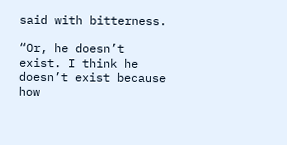said with bitterness.

“Or, he doesn’t exist. I think he doesn’t exist because how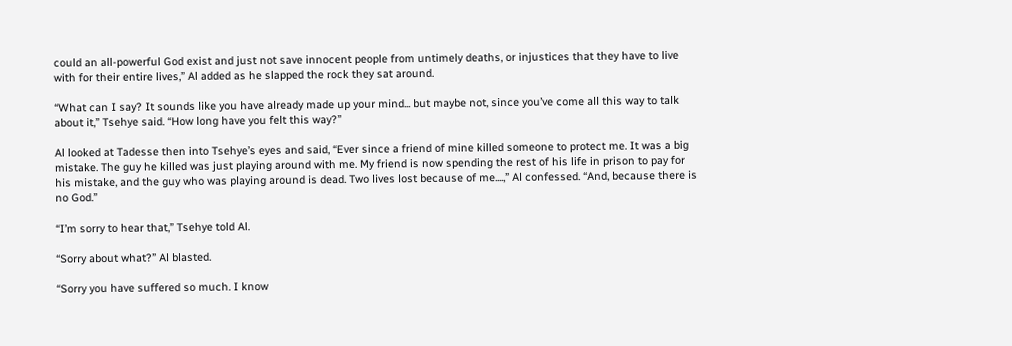could an all-powerful God exist and just not save innocent people from untimely deaths, or injustices that they have to live with for their entire lives,” Al added as he slapped the rock they sat around.

“What can I say? It sounds like you have already made up your mind... but maybe not, since you’ve come all this way to talk about it,” Tsehye said. “How long have you felt this way?”

Al looked at Tadesse then into Tsehye’s eyes and said, “Ever since a friend of mine killed someone to protect me. It was a big mistake. The guy he killed was just playing around with me. My friend is now spending the rest of his life in prison to pay for his mistake, and the guy who was playing around is dead. Two lives lost because of me....,” Al confessed. “And, because there is no God.”

“I’m sorry to hear that,” Tsehye told Al.

“Sorry about what?” Al blasted.

“Sorry you have suffered so much. I know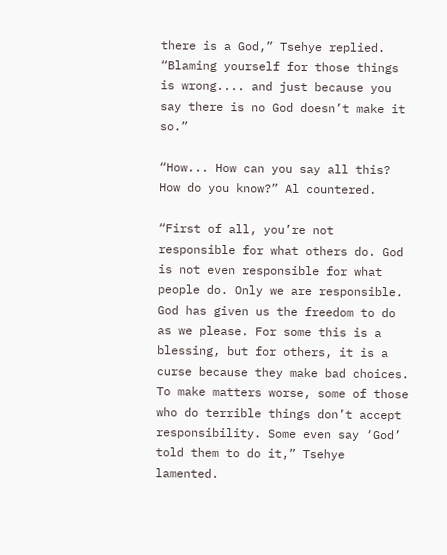there is a God,” Tsehye replied. “Blaming yourself for those things is wrong.... and just because you say there is no God doesn’t make it so.”

“How... How can you say all this? How do you know?” Al countered.

“First of all, you’re not responsible for what others do. God is not even responsible for what people do. Only we are responsible. God has given us the freedom to do as we please. For some this is a blessing, but for others, it is a curse because they make bad choices. To make matters worse, some of those who do terrible things don’t accept responsibility. Some even say ‘God’ told them to do it,” Tsehye lamented.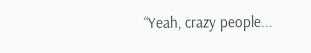“Yeah, crazy people...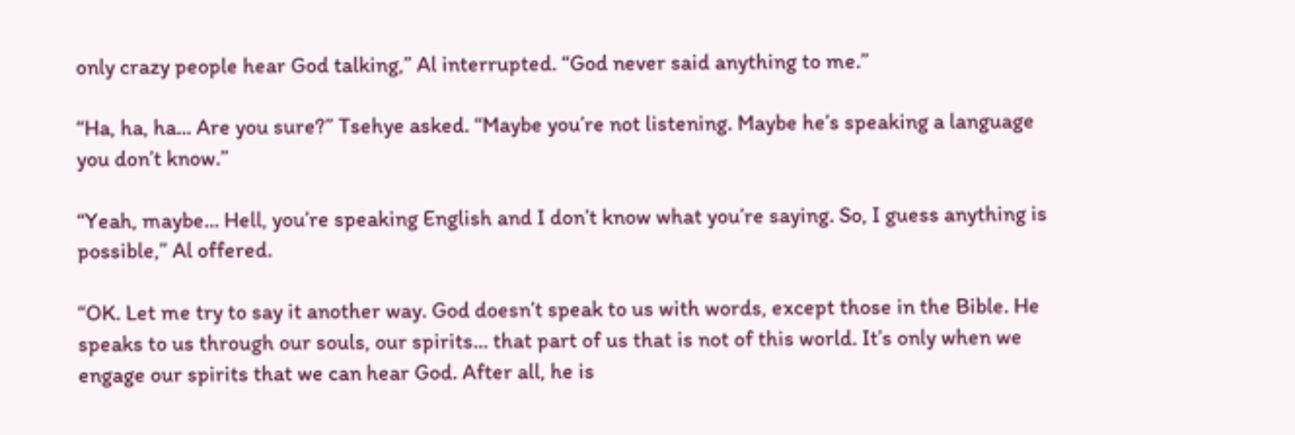only crazy people hear God talking,” Al interrupted. “God never said anything to me.”

“Ha, ha, ha... Are you sure?” Tsehye asked. “Maybe you’re not listening. Maybe he’s speaking a language you don’t know.”

“Yeah, maybe... Hell, you’re speaking English and I don’t know what you’re saying. So, I guess anything is possible,” Al offered.

“OK. Let me try to say it another way. God doesn’t speak to us with words, except those in the Bible. He speaks to us through our souls, our spirits... that part of us that is not of this world. It’s only when we engage our spirits that we can hear God. After all, he is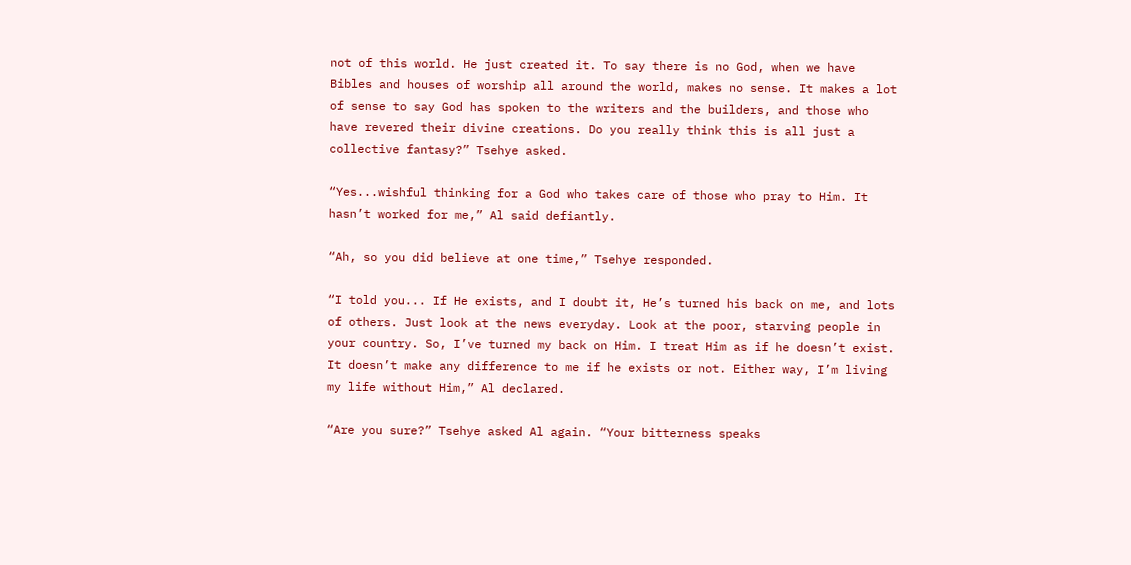not of this world. He just created it. To say there is no God, when we have Bibles and houses of worship all around the world, makes no sense. It makes a lot of sense to say God has spoken to the writers and the builders, and those who have revered their divine creations. Do you really think this is all just a collective fantasy?” Tsehye asked.

“Yes...wishful thinking for a God who takes care of those who pray to Him. It hasn’t worked for me,” Al said defiantly.

“Ah, so you did believe at one time,” Tsehye responded.

“I told you... If He exists, and I doubt it, He’s turned his back on me, and lots of others. Just look at the news everyday. Look at the poor, starving people in your country. So, I’ve turned my back on Him. I treat Him as if he doesn’t exist. It doesn’t make any difference to me if he exists or not. Either way, I’m living my life without Him,” Al declared.

“Are you sure?” Tsehye asked Al again. “Your bitterness speaks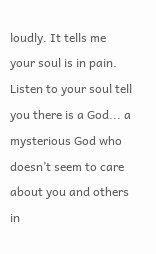loudly. It tells me your soul is in pain. Listen to your soul tell you there is a God... a mysterious God who doesn’t seem to care about you and others in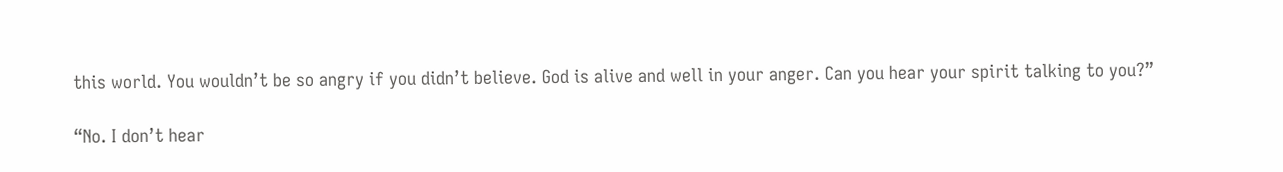this world. You wouldn’t be so angry if you didn’t believe. God is alive and well in your anger. Can you hear your spirit talking to you?”

“No. I don’t hear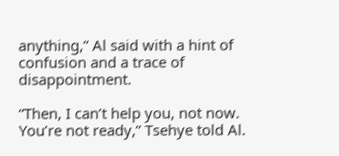anything,” Al said with a hint of confusion and a trace of disappointment.

“Then, I can’t help you, not now. You’re not ready,” Tsehye told Al.